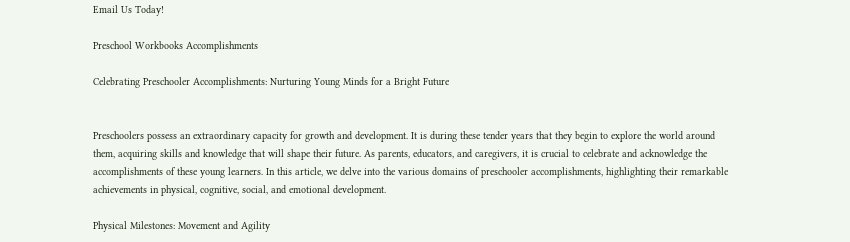Email Us Today!

Preschool Workbooks Accomplishments

Celebrating Preschooler Accomplishments: Nurturing Young Minds for a Bright Future


Preschoolers possess an extraordinary capacity for growth and development. It is during these tender years that they begin to explore the world around them, acquiring skills and knowledge that will shape their future. As parents, educators, and caregivers, it is crucial to celebrate and acknowledge the accomplishments of these young learners. In this article, we delve into the various domains of preschooler accomplishments, highlighting their remarkable achievements in physical, cognitive, social, and emotional development.

Physical Milestones: Movement and Agility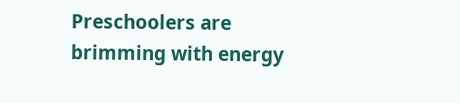Preschoolers are brimming with energy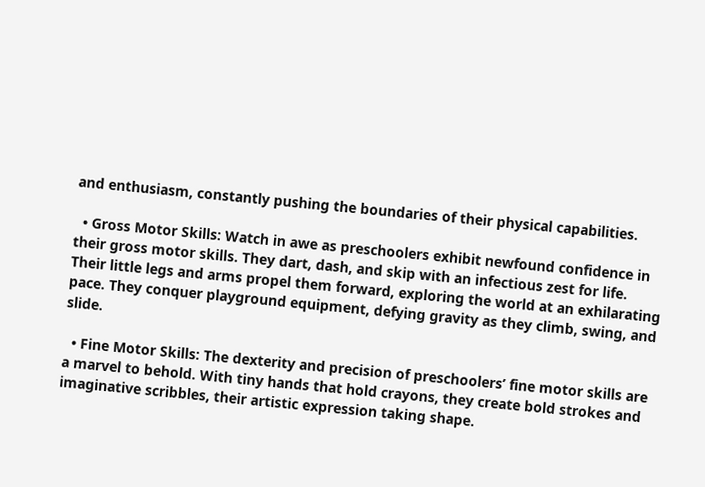and enthusiasm, constantly pushing the boundaries of their physical capabilities.

  • Gross Motor Skills: Watch in awe as preschoolers exhibit newfound confidence in their gross motor skills. They dart, dash, and skip with an infectious zest for life. Their little legs and arms propel them forward, exploring the world at an exhilarating pace. They conquer playground equipment, defying gravity as they climb, swing, and slide.

  • Fine Motor Skills: The dexterity and precision of preschoolers’ fine motor skills are a marvel to behold. With tiny hands that hold crayons, they create bold strokes and imaginative scribbles, their artistic expression taking shape.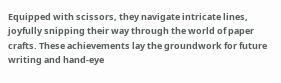Equipped with scissors, they navigate intricate lines, joyfully snipping their way through the world of paper crafts. These achievements lay the groundwork for future writing and hand-eye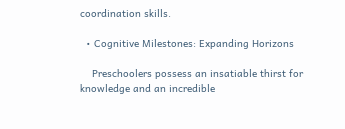coordination skills.

  • Cognitive Milestones: Expanding Horizons

    Preschoolers possess an insatiable thirst for knowledge and an incredible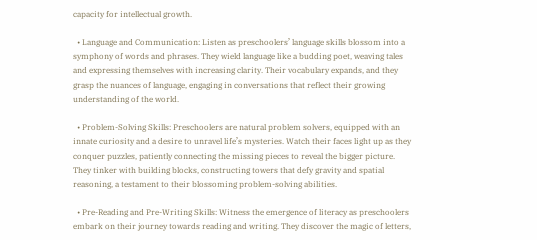capacity for intellectual growth.

  • Language and Communication: Listen as preschoolers’ language skills blossom into a symphony of words and phrases. They wield language like a budding poet, weaving tales and expressing themselves with increasing clarity. Their vocabulary expands, and they grasp the nuances of language, engaging in conversations that reflect their growing understanding of the world.

  • Problem-Solving Skills: Preschoolers are natural problem solvers, equipped with an innate curiosity and a desire to unravel life’s mysteries. Watch their faces light up as they conquer puzzles, patiently connecting the missing pieces to reveal the bigger picture. They tinker with building blocks, constructing towers that defy gravity and spatial reasoning, a testament to their blossoming problem-solving abilities.

  • Pre-Reading and Pre-Writing Skills: Witness the emergence of literacy as preschoolers embark on their journey towards reading and writing. They discover the magic of letters,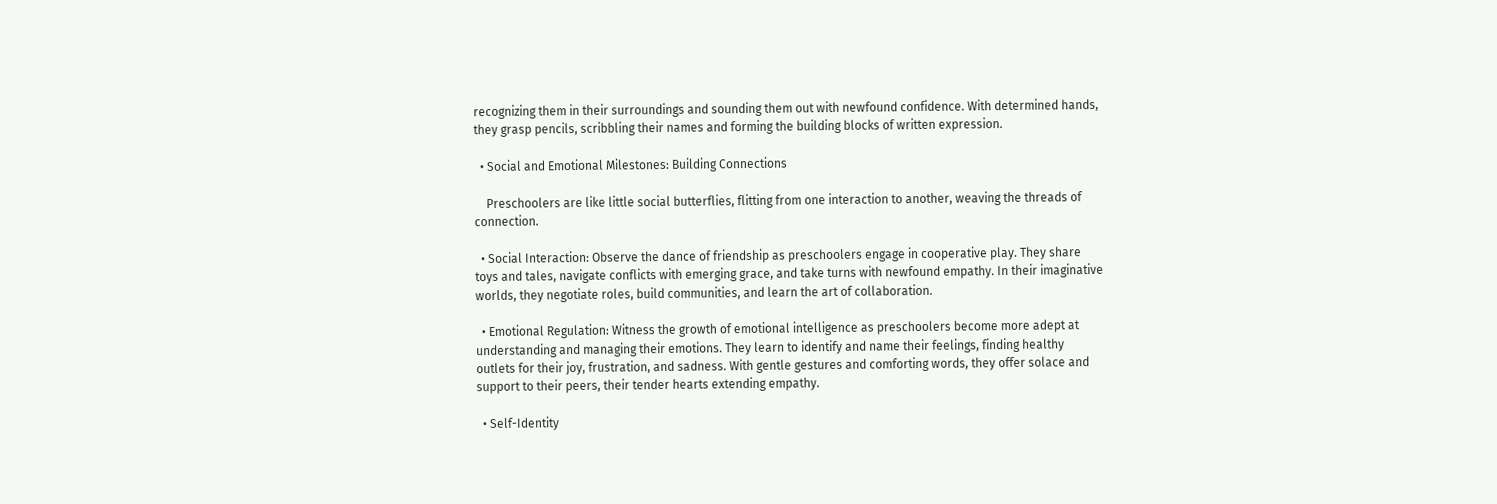recognizing them in their surroundings and sounding them out with newfound confidence. With determined hands, they grasp pencils, scribbling their names and forming the building blocks of written expression.

  • Social and Emotional Milestones: Building Connections

    Preschoolers are like little social butterflies, flitting from one interaction to another, weaving the threads of connection.

  • Social Interaction: Observe the dance of friendship as preschoolers engage in cooperative play. They share toys and tales, navigate conflicts with emerging grace, and take turns with newfound empathy. In their imaginative worlds, they negotiate roles, build communities, and learn the art of collaboration.

  • Emotional Regulation: Witness the growth of emotional intelligence as preschoolers become more adept at understanding and managing their emotions. They learn to identify and name their feelings, finding healthy outlets for their joy, frustration, and sadness. With gentle gestures and comforting words, they offer solace and support to their peers, their tender hearts extending empathy.

  • Self-Identity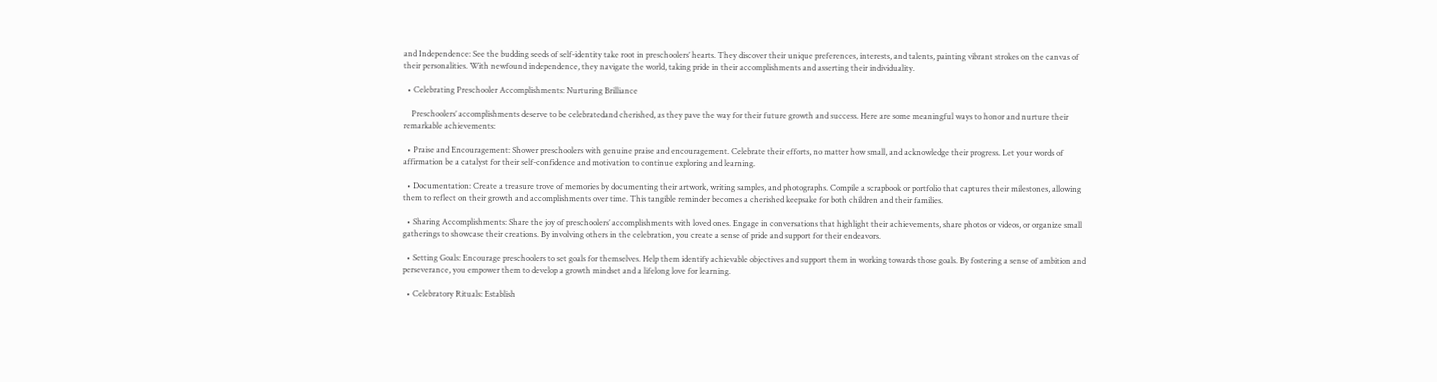and Independence: See the budding seeds of self-identity take root in preschoolers’ hearts. They discover their unique preferences, interests, and talents, painting vibrant strokes on the canvas of their personalities. With newfound independence, they navigate the world, taking pride in their accomplishments and asserting their individuality.

  • Celebrating Preschooler Accomplishments: Nurturing Brilliance

    Preschoolers’ accomplishments deserve to be celebratedand cherished, as they pave the way for their future growth and success. Here are some meaningful ways to honor and nurture their remarkable achievements:

  • Praise and Encouragement: Shower preschoolers with genuine praise and encouragement. Celebrate their efforts, no matter how small, and acknowledge their progress. Let your words of affirmation be a catalyst for their self-confidence and motivation to continue exploring and learning.

  • Documentation: Create a treasure trove of memories by documenting their artwork, writing samples, and photographs. Compile a scrapbook or portfolio that captures their milestones, allowing them to reflect on their growth and accomplishments over time. This tangible reminder becomes a cherished keepsake for both children and their families.

  • Sharing Accomplishments: Share the joy of preschoolers’ accomplishments with loved ones. Engage in conversations that highlight their achievements, share photos or videos, or organize small gatherings to showcase their creations. By involving others in the celebration, you create a sense of pride and support for their endeavors.

  • Setting Goals: Encourage preschoolers to set goals for themselves. Help them identify achievable objectives and support them in working towards those goals. By fostering a sense of ambition and perseverance, you empower them to develop a growth mindset and a lifelong love for learning.

  • Celebratory Rituals: Establish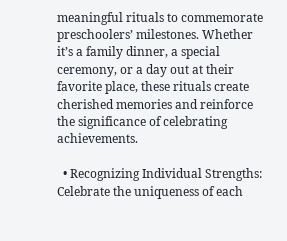meaningful rituals to commemorate preschoolers’ milestones. Whether it’s a family dinner, a special ceremony, or a day out at their favorite place, these rituals create cherished memories and reinforce the significance of celebrating achievements.

  • Recognizing Individual Strengths: Celebrate the uniqueness of each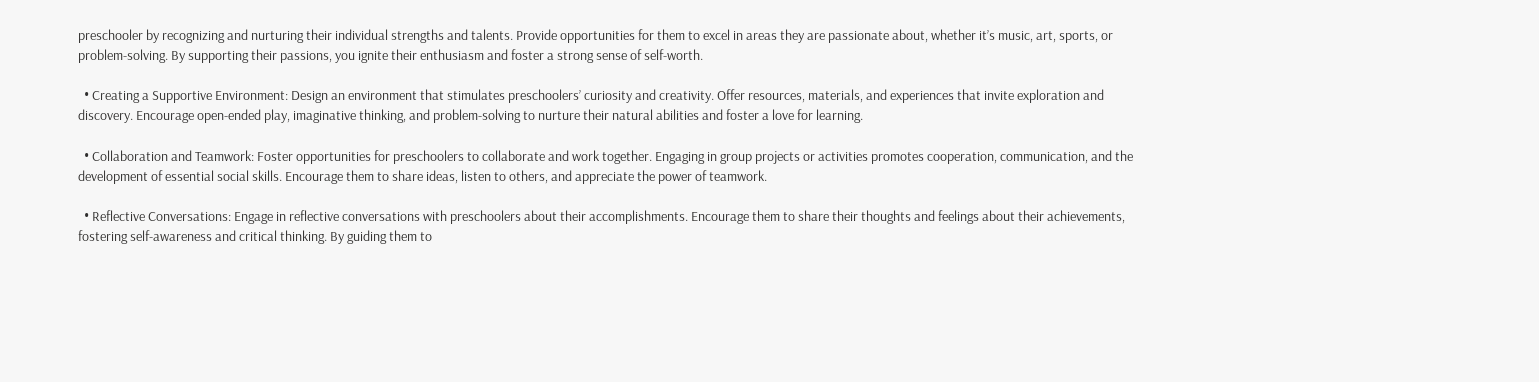preschooler by recognizing and nurturing their individual strengths and talents. Provide opportunities for them to excel in areas they are passionate about, whether it’s music, art, sports, or problem-solving. By supporting their passions, you ignite their enthusiasm and foster a strong sense of self-worth.

  • Creating a Supportive Environment: Design an environment that stimulates preschoolers’ curiosity and creativity. Offer resources, materials, and experiences that invite exploration and discovery. Encourage open-ended play, imaginative thinking, and problem-solving to nurture their natural abilities and foster a love for learning.

  • Collaboration and Teamwork: Foster opportunities for preschoolers to collaborate and work together. Engaging in group projects or activities promotes cooperation, communication, and the development of essential social skills. Encourage them to share ideas, listen to others, and appreciate the power of teamwork.

  • Reflective Conversations: Engage in reflective conversations with preschoolers about their accomplishments. Encourage them to share their thoughts and feelings about their achievements, fostering self-awareness and critical thinking. By guiding them to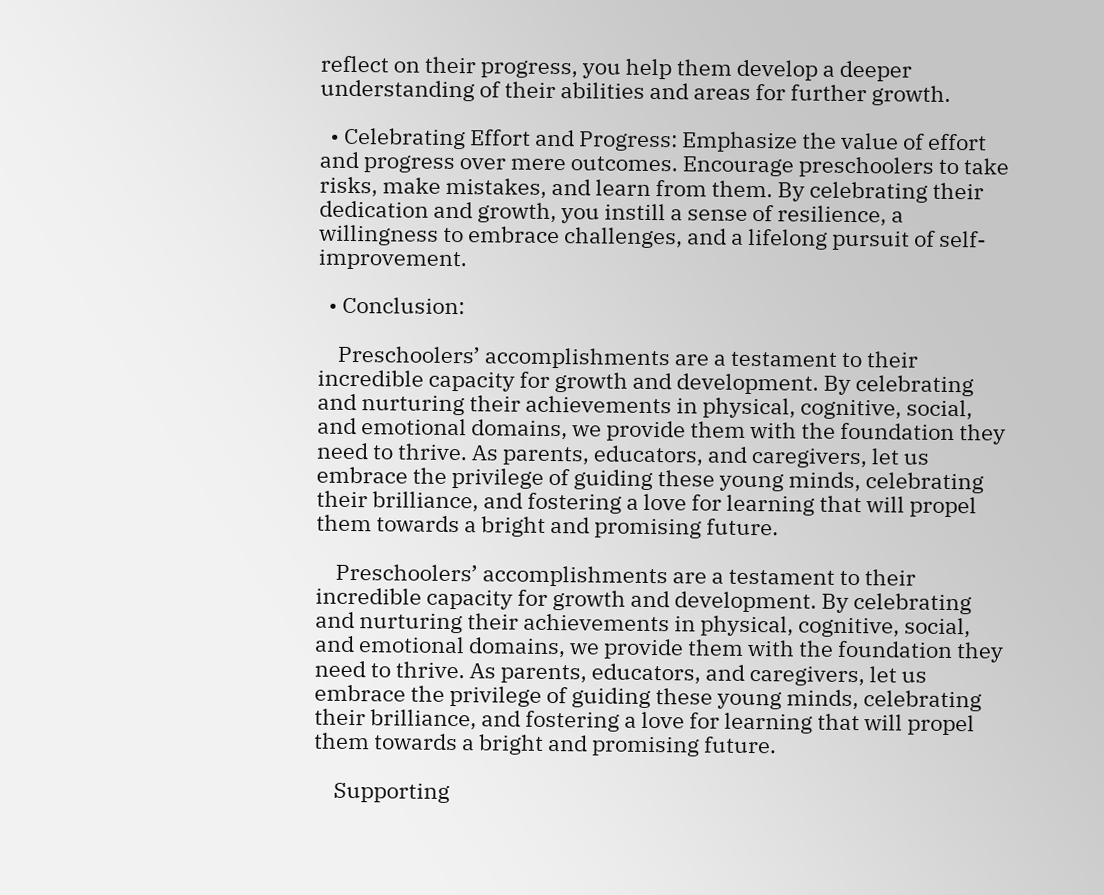reflect on their progress, you help them develop a deeper understanding of their abilities and areas for further growth.

  • Celebrating Effort and Progress: Emphasize the value of effort and progress over mere outcomes. Encourage preschoolers to take risks, make mistakes, and learn from them. By celebrating their dedication and growth, you instill a sense of resilience, a willingness to embrace challenges, and a lifelong pursuit of self-improvement.

  • Conclusion:

    Preschoolers’ accomplishments are a testament to their incredible capacity for growth and development. By celebrating and nurturing their achievements in physical, cognitive, social, and emotional domains, we provide them with the foundation they need to thrive. As parents, educators, and caregivers, let us embrace the privilege of guiding these young minds, celebrating their brilliance, and fostering a love for learning that will propel them towards a bright and promising future.

    Preschoolers’ accomplishments are a testament to their incredible capacity for growth and development. By celebrating and nurturing their achievements in physical, cognitive, social, and emotional domains, we provide them with the foundation they need to thrive. As parents, educators, and caregivers, let us embrace the privilege of guiding these young minds, celebrating their brilliance, and fostering a love for learning that will propel them towards a bright and promising future.

    Supporting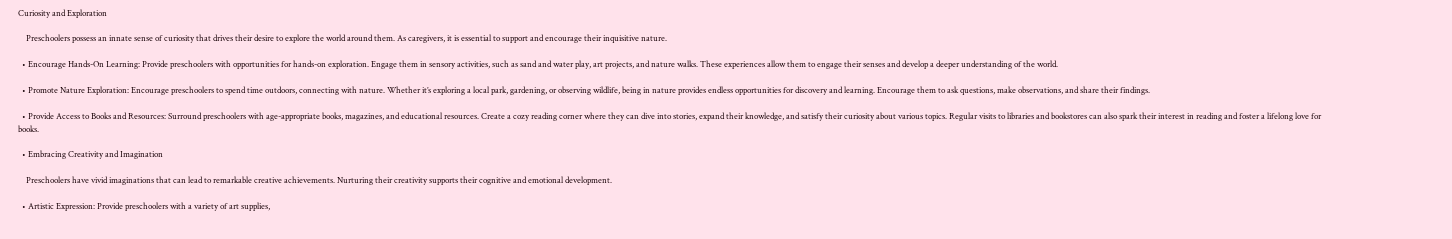Curiosity and Exploration

    Preschoolers possess an innate sense of curiosity that drives their desire to explore the world around them. As caregivers, it is essential to support and encourage their inquisitive nature.

  • Encourage Hands-On Learning: Provide preschoolers with opportunities for hands-on exploration. Engage them in sensory activities, such as sand and water play, art projects, and nature walks. These experiences allow them to engage their senses and develop a deeper understanding of the world.

  • Promote Nature Exploration: Encourage preschoolers to spend time outdoors, connecting with nature. Whether it’s exploring a local park, gardening, or observing wildlife, being in nature provides endless opportunities for discovery and learning. Encourage them to ask questions, make observations, and share their findings.

  • Provide Access to Books and Resources: Surround preschoolers with age-appropriate books, magazines, and educational resources. Create a cozy reading corner where they can dive into stories, expand their knowledge, and satisfy their curiosity about various topics. Regular visits to libraries and bookstores can also spark their interest in reading and foster a lifelong love for books.

  • Embracing Creativity and Imagination

    Preschoolers have vivid imaginations that can lead to remarkable creative achievements. Nurturing their creativity supports their cognitive and emotional development.

  • Artistic Expression: Provide preschoolers with a variety of art supplies,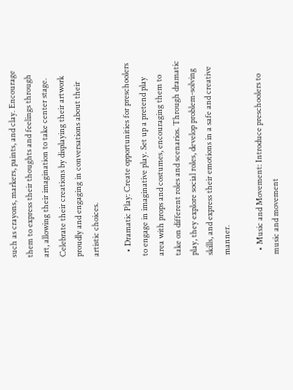such as crayons, markers, paints, and clay. Encourage them to express their thoughts and feelings through art, allowing their imagination to take center stage. Celebrate their creations by displaying their artwork proudly and engaging in conversations about their artistic choices.

  • Dramatic Play: Create opportunities for preschoolers to engage in imaginative play. Set up a pretend play area with props and costumes, encouraging them to take on different roles and scenarios. Through dramatic play, they explore social roles, develop problem-solving skills, and express their emotions in a safe and creative manner.

  • Music and Movement: Introduce preschoolers to music and movement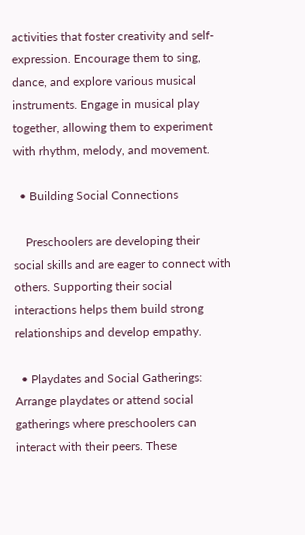activities that foster creativity and self-expression. Encourage them to sing, dance, and explore various musical instruments. Engage in musical play together, allowing them to experiment with rhythm, melody, and movement.

  • Building Social Connections

    Preschoolers are developing their social skills and are eager to connect with others. Supporting their social interactions helps them build strong relationships and develop empathy.

  • Playdates and Social Gatherings: Arrange playdates or attend social gatherings where preschoolers can interact with their peers. These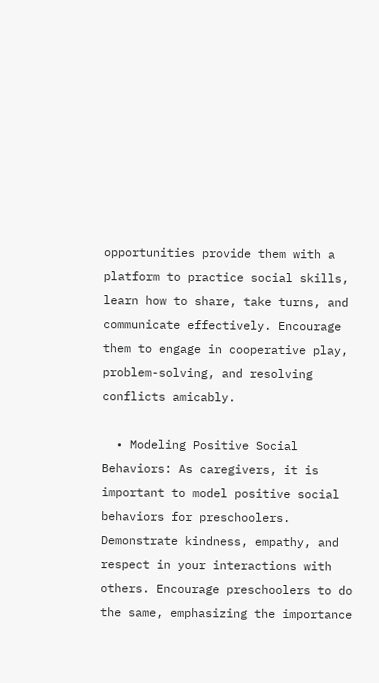opportunities provide them with a platform to practice social skills, learn how to share, take turns, and communicate effectively. Encourage them to engage in cooperative play, problem-solving, and resolving conflicts amicably.

  • Modeling Positive Social Behaviors: As caregivers, it is important to model positive social behaviors for preschoolers. Demonstrate kindness, empathy, and respect in your interactions with others. Encourage preschoolers to do the same, emphasizing the importance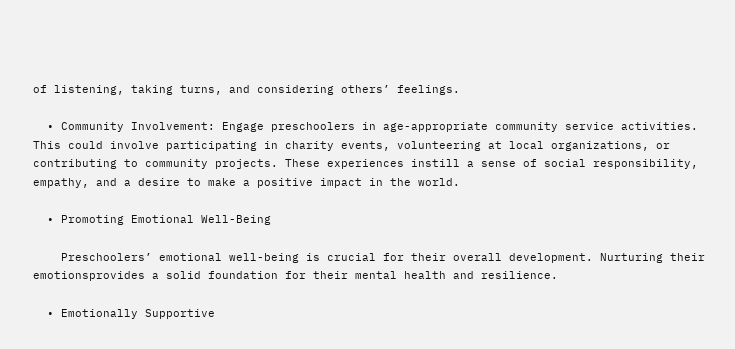of listening, taking turns, and considering others’ feelings.

  • Community Involvement: Engage preschoolers in age-appropriate community service activities. This could involve participating in charity events, volunteering at local organizations, or contributing to community projects. These experiences instill a sense of social responsibility, empathy, and a desire to make a positive impact in the world.

  • Promoting Emotional Well-Being

    Preschoolers’ emotional well-being is crucial for their overall development. Nurturing their emotionsprovides a solid foundation for their mental health and resilience.

  • Emotionally Supportive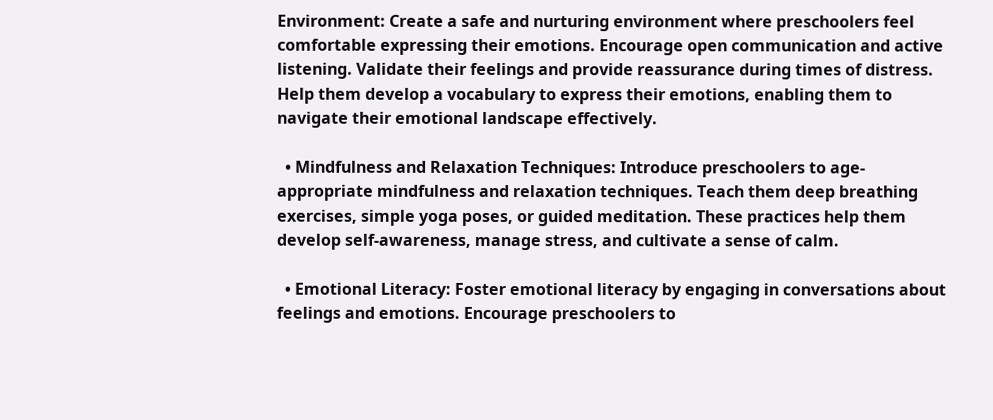Environment: Create a safe and nurturing environment where preschoolers feel comfortable expressing their emotions. Encourage open communication and active listening. Validate their feelings and provide reassurance during times of distress. Help them develop a vocabulary to express their emotions, enabling them to navigate their emotional landscape effectively.

  • Mindfulness and Relaxation Techniques: Introduce preschoolers to age-appropriate mindfulness and relaxation techniques. Teach them deep breathing exercises, simple yoga poses, or guided meditation. These practices help them develop self-awareness, manage stress, and cultivate a sense of calm.

  • Emotional Literacy: Foster emotional literacy by engaging in conversations about feelings and emotions. Encourage preschoolers to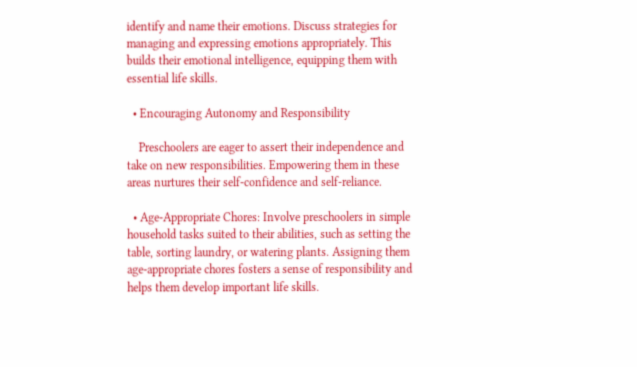identify and name their emotions. Discuss strategies for managing and expressing emotions appropriately. This builds their emotional intelligence, equipping them with essential life skills.

  • Encouraging Autonomy and Responsibility

    Preschoolers are eager to assert their independence and take on new responsibilities. Empowering them in these areas nurtures their self-confidence and self-reliance.

  • Age-Appropriate Chores: Involve preschoolers in simple household tasks suited to their abilities, such as setting the table, sorting laundry, or watering plants. Assigning them age-appropriate chores fosters a sense of responsibility and helps them develop important life skills.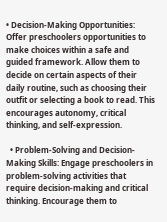• Decision-Making Opportunities: Offer preschoolers opportunities to make choices within a safe and guided framework. Allow them to decide on certain aspects of their daily routine, such as choosing their outfit or selecting a book to read. This encourages autonomy, critical thinking, and self-expression.

  • Problem-Solving and Decision-Making Skills: Engage preschoolers in problem-solving activities that require decision-making and critical thinking. Encourage them to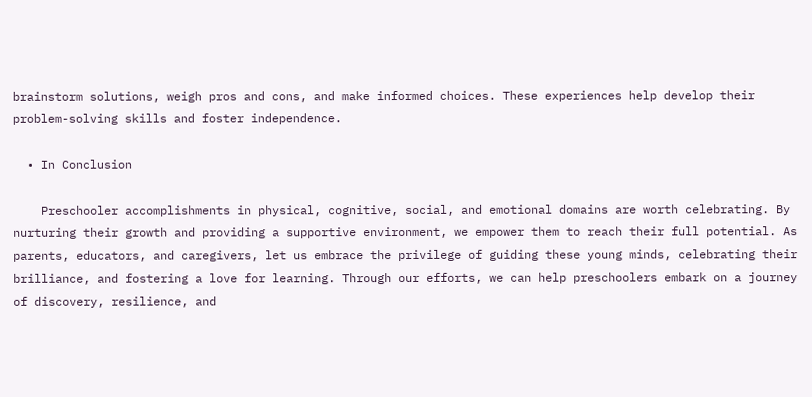brainstorm solutions, weigh pros and cons, and make informed choices. These experiences help develop their problem-solving skills and foster independence.

  • In Conclusion

    Preschooler accomplishments in physical, cognitive, social, and emotional domains are worth celebrating. By nurturing their growth and providing a supportive environment, we empower them to reach their full potential. As parents, educators, and caregivers, let us embrace the privilege of guiding these young minds, celebrating their brilliance, and fostering a love for learning. Through our efforts, we can help preschoolers embark on a journey of discovery, resilience, and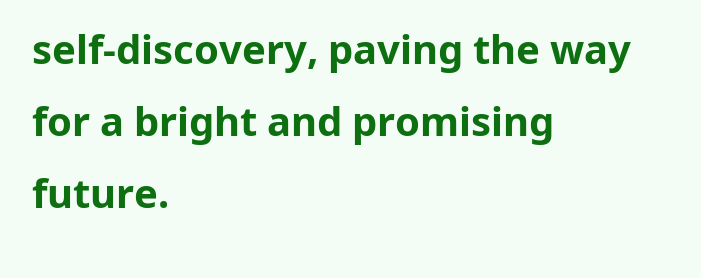self-discovery, paving the way for a bright and promising future.